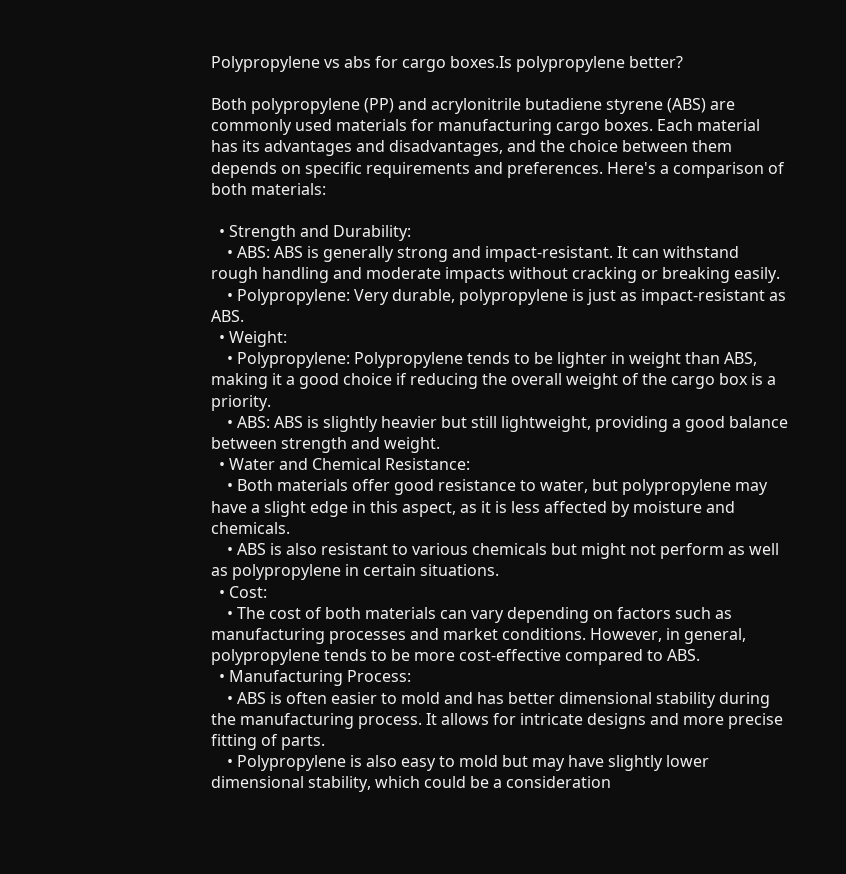Polypropylene vs abs for cargo boxes.Is polypropylene better?

Both polypropylene (PP) and acrylonitrile butadiene styrene (ABS) are commonly used materials for manufacturing cargo boxes. Each material has its advantages and disadvantages, and the choice between them depends on specific requirements and preferences. Here's a comparison of both materials:

  • Strength and Durability:
    • ABS: ABS is generally strong and impact-resistant. It can withstand rough handling and moderate impacts without cracking or breaking easily.
    • Polypropylene: Very durable, polypropylene is just as impact-resistant as ABS.
  • Weight:
    • Polypropylene: Polypropylene tends to be lighter in weight than ABS, making it a good choice if reducing the overall weight of the cargo box is a priority.
    • ABS: ABS is slightly heavier but still lightweight, providing a good balance between strength and weight.
  • Water and Chemical Resistance:
    • Both materials offer good resistance to water, but polypropylene may have a slight edge in this aspect, as it is less affected by moisture and chemicals.
    • ABS is also resistant to various chemicals but might not perform as well as polypropylene in certain situations.
  • Cost:
    • The cost of both materials can vary depending on factors such as manufacturing processes and market conditions. However, in general, polypropylene tends to be more cost-effective compared to ABS.
  • Manufacturing Process:
    • ABS is often easier to mold and has better dimensional stability during the manufacturing process. It allows for intricate designs and more precise fitting of parts.
    • Polypropylene is also easy to mold but may have slightly lower dimensional stability, which could be a consideration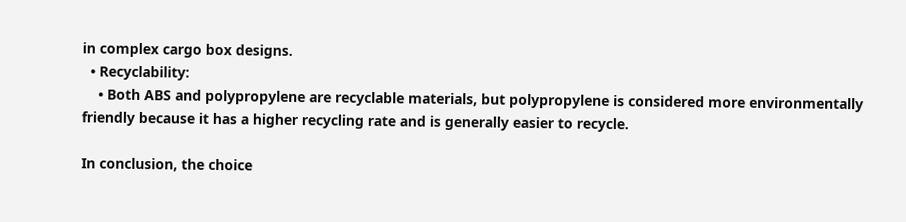in complex cargo box designs.
  • Recyclability:
    • Both ABS and polypropylene are recyclable materials, but polypropylene is considered more environmentally friendly because it has a higher recycling rate and is generally easier to recycle.

In conclusion, the choice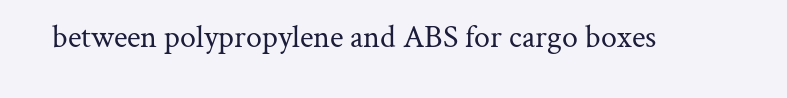between polypropylene and ABS for cargo boxes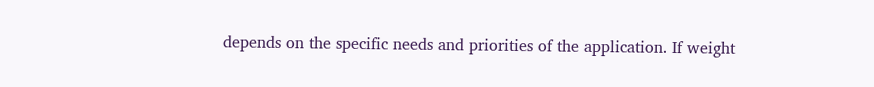depends on the specific needs and priorities of the application. If weight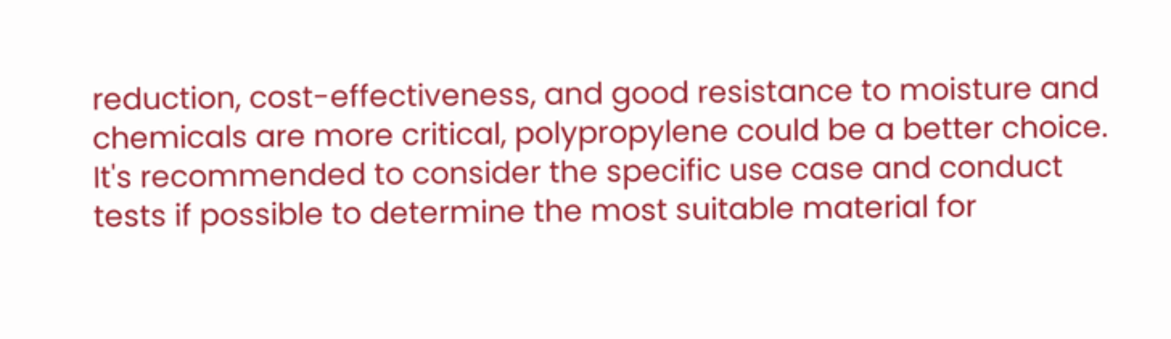reduction, cost-effectiveness, and good resistance to moisture and chemicals are more critical, polypropylene could be a better choice. It's recommended to consider the specific use case and conduct tests if possible to determine the most suitable material for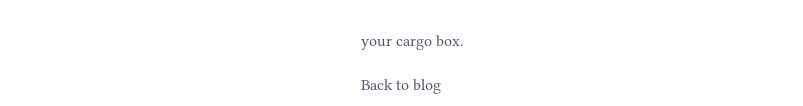your cargo box.

Back to blog